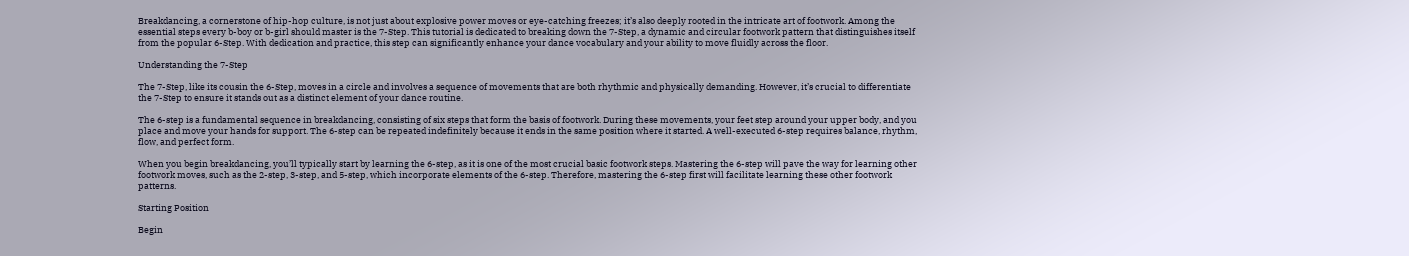Breakdancing, a cornerstone of hip-hop culture, is not just about explosive power moves or eye-catching freezes; it’s also deeply rooted in the intricate art of footwork. Among the essential steps every b-boy or b-girl should master is the 7-Step. This tutorial is dedicated to breaking down the 7-Step, a dynamic and circular footwork pattern that distinguishes itself from the popular 6-Step. With dedication and practice, this step can significantly enhance your dance vocabulary and your ability to move fluidly across the floor.

Understanding the 7-Step

The 7-Step, like its cousin the 6-Step, moves in a circle and involves a sequence of movements that are both rhythmic and physically demanding. However, it’s crucial to differentiate the 7-Step to ensure it stands out as a distinct element of your dance routine.

The 6-step is a fundamental sequence in breakdancing, consisting of six steps that form the basis of footwork. During these movements, your feet step around your upper body, and you place and move your hands for support. The 6-step can be repeated indefinitely because it ends in the same position where it started. A well-executed 6-step requires balance, rhythm, flow, and perfect form.

When you begin breakdancing, you’ll typically start by learning the 6-step, as it is one of the most crucial basic footwork steps. Mastering the 6-step will pave the way for learning other footwork moves, such as the 2-step, 3-step, and 5-step, which incorporate elements of the 6-step. Therefore, mastering the 6-step first will facilitate learning these other footwork patterns.

Starting Position

Begin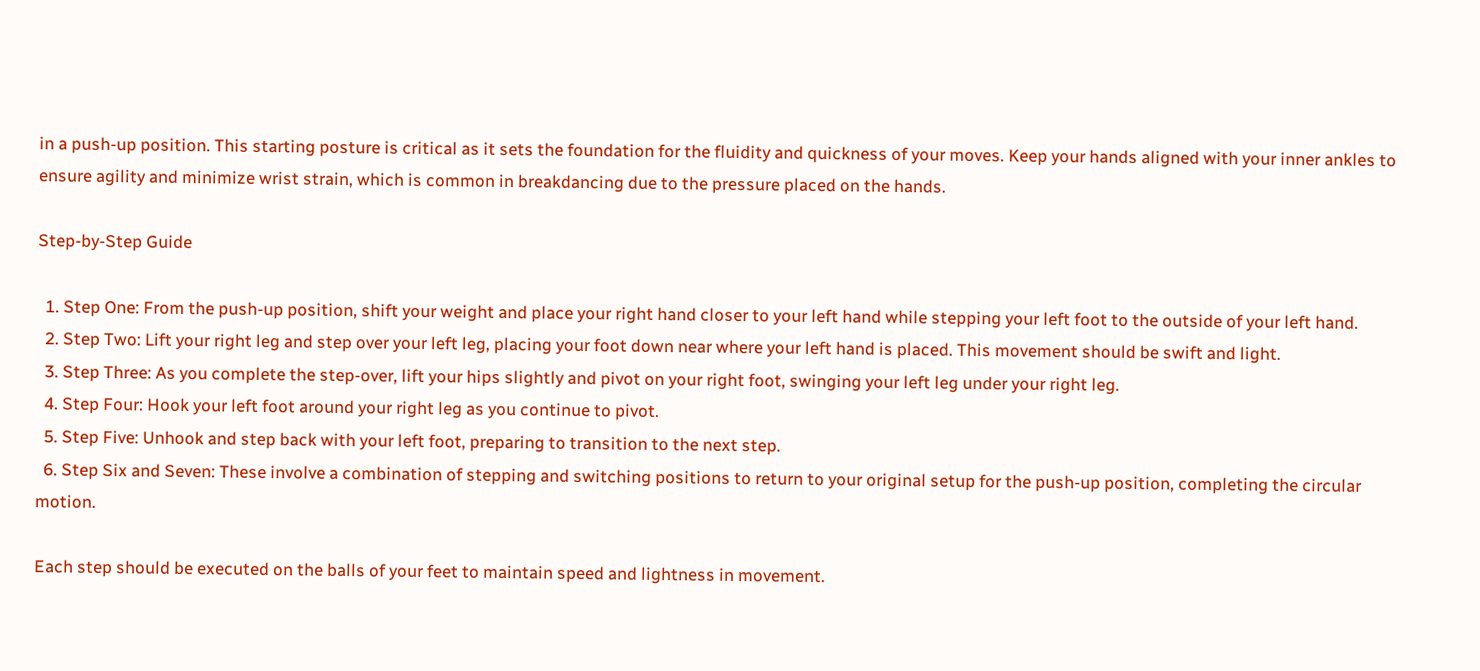in a push-up position. This starting posture is critical as it sets the foundation for the fluidity and quickness of your moves. Keep your hands aligned with your inner ankles to ensure agility and minimize wrist strain, which is common in breakdancing due to the pressure placed on the hands.

Step-by-Step Guide

  1. Step One: From the push-up position, shift your weight and place your right hand closer to your left hand while stepping your left foot to the outside of your left hand.
  2. Step Two: Lift your right leg and step over your left leg, placing your foot down near where your left hand is placed. This movement should be swift and light.
  3. Step Three: As you complete the step-over, lift your hips slightly and pivot on your right foot, swinging your left leg under your right leg.
  4. Step Four: Hook your left foot around your right leg as you continue to pivot.
  5. Step Five: Unhook and step back with your left foot, preparing to transition to the next step.
  6. Step Six and Seven: These involve a combination of stepping and switching positions to return to your original setup for the push-up position, completing the circular motion.

Each step should be executed on the balls of your feet to maintain speed and lightness in movement.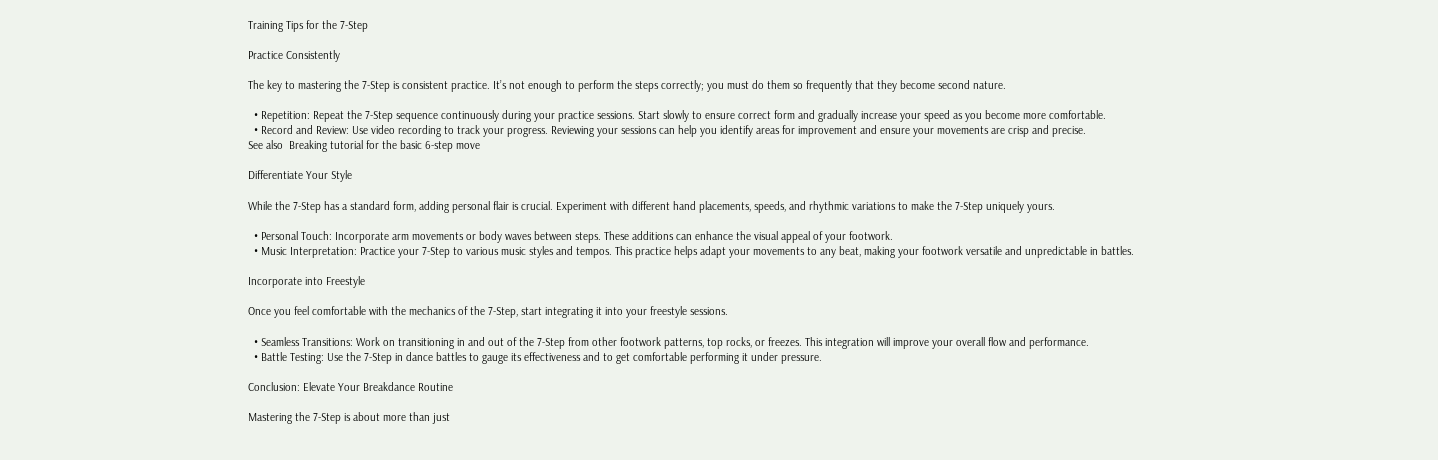Training Tips for the 7-Step

Practice Consistently

The key to mastering the 7-Step is consistent practice. It’s not enough to perform the steps correctly; you must do them so frequently that they become second nature.

  • Repetition: Repeat the 7-Step sequence continuously during your practice sessions. Start slowly to ensure correct form and gradually increase your speed as you become more comfortable.
  • Record and Review: Use video recording to track your progress. Reviewing your sessions can help you identify areas for improvement and ensure your movements are crisp and precise.
See also  Breaking tutorial for the basic 6-step move

Differentiate Your Style

While the 7-Step has a standard form, adding personal flair is crucial. Experiment with different hand placements, speeds, and rhythmic variations to make the 7-Step uniquely yours.

  • Personal Touch: Incorporate arm movements or body waves between steps. These additions can enhance the visual appeal of your footwork.
  • Music Interpretation: Practice your 7-Step to various music styles and tempos. This practice helps adapt your movements to any beat, making your footwork versatile and unpredictable in battles.

Incorporate into Freestyle

Once you feel comfortable with the mechanics of the 7-Step, start integrating it into your freestyle sessions.

  • Seamless Transitions: Work on transitioning in and out of the 7-Step from other footwork patterns, top rocks, or freezes. This integration will improve your overall flow and performance.
  • Battle Testing: Use the 7-Step in dance battles to gauge its effectiveness and to get comfortable performing it under pressure.

Conclusion: Elevate Your Breakdance Routine

Mastering the 7-Step is about more than just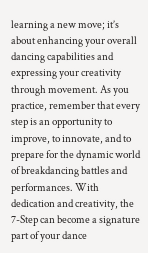learning a new move; it’s about enhancing your overall dancing capabilities and expressing your creativity through movement. As you practice, remember that every step is an opportunity to improve, to innovate, and to prepare for the dynamic world of breakdancing battles and performances. With dedication and creativity, the 7-Step can become a signature part of your dance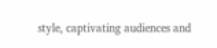style, captivating audiences and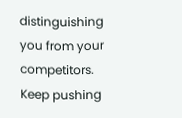distinguishing you from your competitors. Keep pushing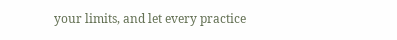your limits, and let every practice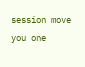session move you one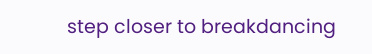step closer to breakdancing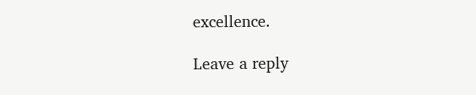excellence.

Leave a reply